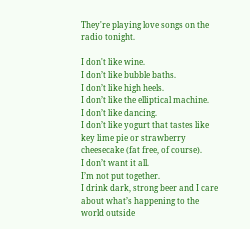They're playing love songs on the radio tonight.

I don't like wine.
I don’t like bubble baths.
I don’t like high heels.
I don’t like the elliptical machine.
I don’t like dancing.
I don’t like yogurt that tastes like key lime pie or strawberry cheesecake (fat free, of course).
I don’t want it all.
I’m not put together.
I drink dark, strong beer and I care about what’s happening to the world outside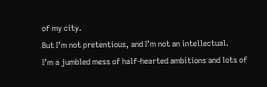of my city.
But I’m not pretentious, and I’m not an intellectual.
I’m a jumbled mess of half-hearted ambitions and lots of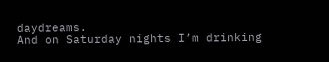daydreams.
And on Saturday nights I’m drinking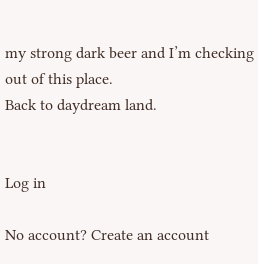my strong dark beer and I’m checking out of this place.
Back to daydream land.


Log in

No account? Create an account